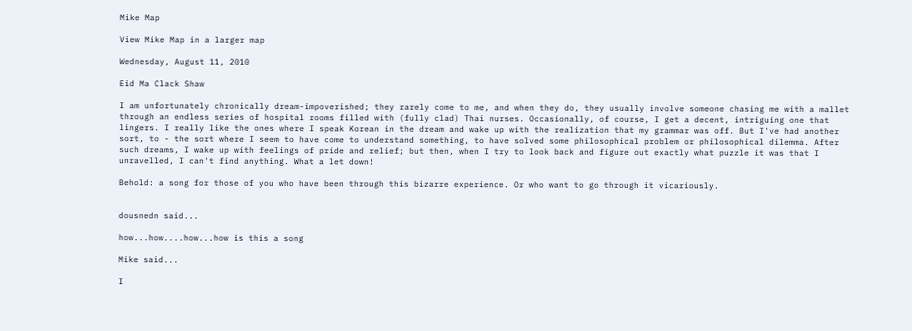Mike Map

View Mike Map in a larger map

Wednesday, August 11, 2010

Eid Ma Clack Shaw

I am unfortunately chronically dream-impoverished; they rarely come to me, and when they do, they usually involve someone chasing me with a mallet through an endless series of hospital rooms filled with (fully clad) Thai nurses. Occasionally, of course, I get a decent, intriguing one that lingers. I really like the ones where I speak Korean in the dream and wake up with the realization that my grammar was off. But I've had another sort, to - the sort where I seem to have come to understand something, to have solved some philosophical problem or philosophical dilemma. After such dreams, I wake up with feelings of pride and relief; but then, when I try to look back and figure out exactly what puzzle it was that I unravelled, I can't find anything. What a let down!

Behold: a song for those of you who have been through this bizarre experience. Or who want to go through it vicariously.


dousnedn said...

how...how....how...how is this a song

Mike said...

I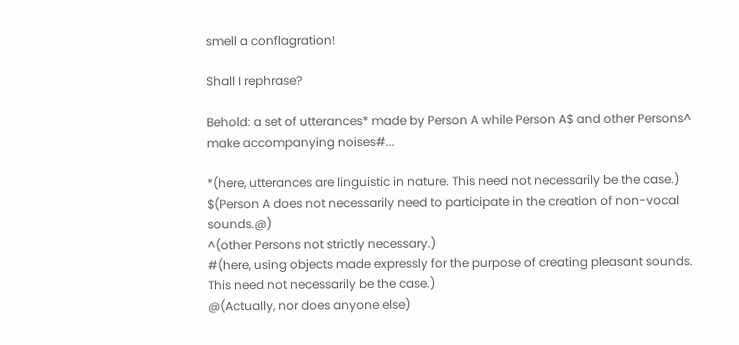smell a conflagration!

Shall I rephrase?

Behold: a set of utterances* made by Person A while Person A$ and other Persons^ make accompanying noises#...

*(here, utterances are linguistic in nature. This need not necessarily be the case.)
$(Person A does not necessarily need to participate in the creation of non-vocal sounds.@)
^(other Persons not strictly necessary.)
#(here, using objects made expressly for the purpose of creating pleasant sounds. This need not necessarily be the case.)
@(Actually, nor does anyone else)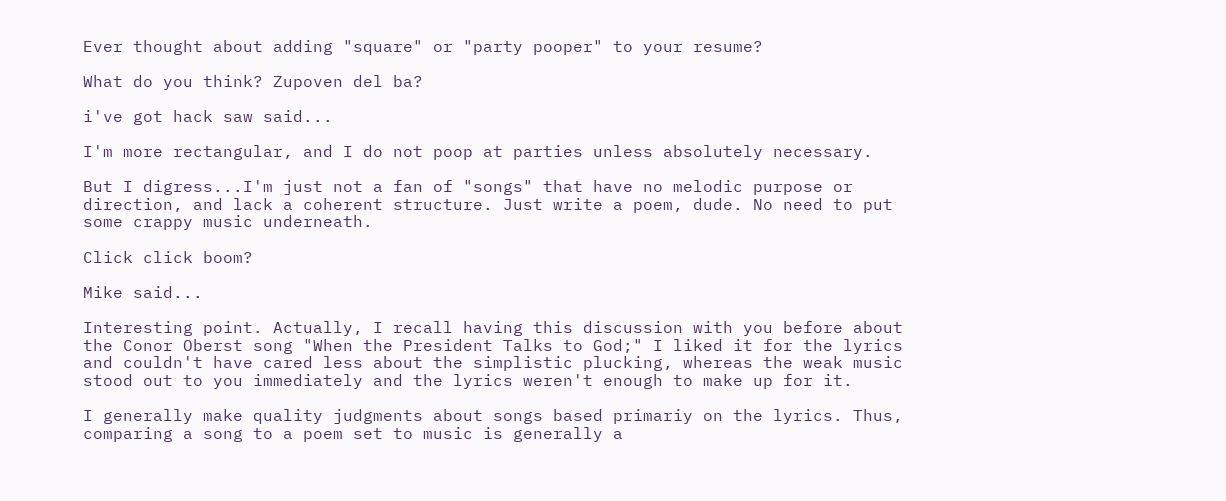Ever thought about adding "square" or "party pooper" to your resume?

What do you think? Zupoven del ba?

i've got hack saw said...

I'm more rectangular, and I do not poop at parties unless absolutely necessary.

But I digress...I'm just not a fan of "songs" that have no melodic purpose or direction, and lack a coherent structure. Just write a poem, dude. No need to put some crappy music underneath.

Click click boom?

Mike said...

Interesting point. Actually, I recall having this discussion with you before about the Conor Oberst song "When the President Talks to God;" I liked it for the lyrics and couldn't have cared less about the simplistic plucking, whereas the weak music stood out to you immediately and the lyrics weren't enough to make up for it.

I generally make quality judgments about songs based primariy on the lyrics. Thus, comparing a song to a poem set to music is generally a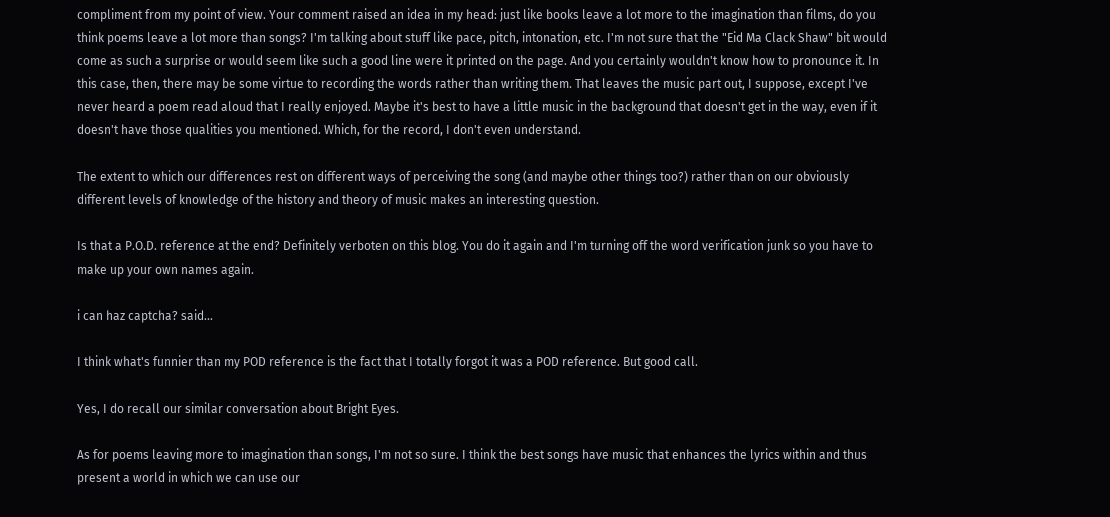compliment from my point of view. Your comment raised an idea in my head: just like books leave a lot more to the imagination than films, do you think poems leave a lot more than songs? I'm talking about stuff like pace, pitch, intonation, etc. I'm not sure that the "Eid Ma Clack Shaw" bit would come as such a surprise or would seem like such a good line were it printed on the page. And you certainly wouldn't know how to pronounce it. In this case, then, there may be some virtue to recording the words rather than writing them. That leaves the music part out, I suppose, except I've never heard a poem read aloud that I really enjoyed. Maybe it's best to have a little music in the background that doesn't get in the way, even if it doesn't have those qualities you mentioned. Which, for the record, I don't even understand.

The extent to which our differences rest on different ways of perceiving the song (and maybe other things too?) rather than on our obviously different levels of knowledge of the history and theory of music makes an interesting question.

Is that a P.O.D. reference at the end? Definitely verboten on this blog. You do it again and I'm turning off the word verification junk so you have to make up your own names again.

i can haz captcha? said...

I think what's funnier than my POD reference is the fact that I totally forgot it was a POD reference. But good call.

Yes, I do recall our similar conversation about Bright Eyes.

As for poems leaving more to imagination than songs, I'm not so sure. I think the best songs have music that enhances the lyrics within and thus present a world in which we can use our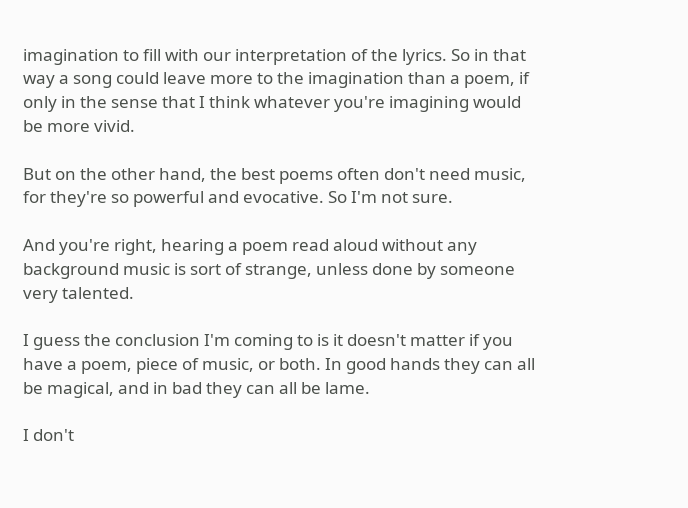imagination to fill with our interpretation of the lyrics. So in that way a song could leave more to the imagination than a poem, if only in the sense that I think whatever you're imagining would be more vivid.

But on the other hand, the best poems often don't need music, for they're so powerful and evocative. So I'm not sure.

And you're right, hearing a poem read aloud without any background music is sort of strange, unless done by someone very talented.

I guess the conclusion I'm coming to is it doesn't matter if you have a poem, piece of music, or both. In good hands they can all be magical, and in bad they can all be lame.

I don't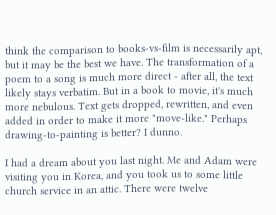think the comparison to books-vs-film is necessarily apt, but it may be the best we have. The transformation of a poem to a song is much more direct - after all, the text likely stays verbatim. But in a book to movie, it's much more nebulous. Text gets dropped, rewritten, and even added in order to make it more "move-like." Perhaps drawing-to-painting is better? I dunno.

I had a dream about you last night. Me and Adam were visiting you in Korea, and you took us to some little church service in an attic. There were twelve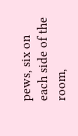pews, six on each side of the room,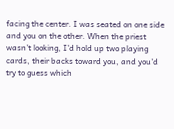facing the center. I was seated on one side and you on the other. When the priest wasn't looking, I'd hold up two playing cards, their backs toward you, and you'd try to guess which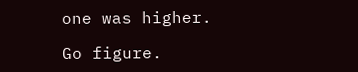one was higher.

Go figure.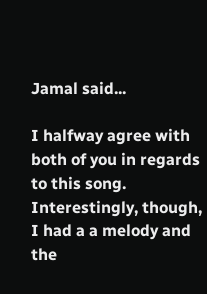Jamal said...

I halfway agree with both of you in regards to this song. Interestingly, though, I had a a melody and the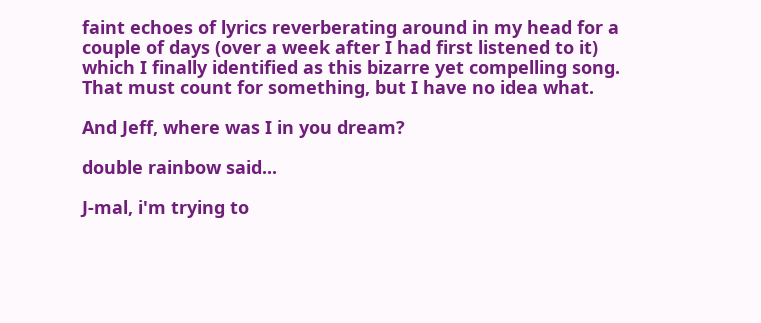faint echoes of lyrics reverberating around in my head for a couple of days (over a week after I had first listened to it) which I finally identified as this bizarre yet compelling song. That must count for something, but I have no idea what.

And Jeff, where was I in you dream?

double rainbow said...

J-mal, i'm trying to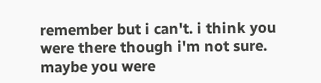remember but i can't. i think you were there though i'm not sure. maybe you were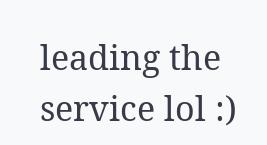leading the service lol :)